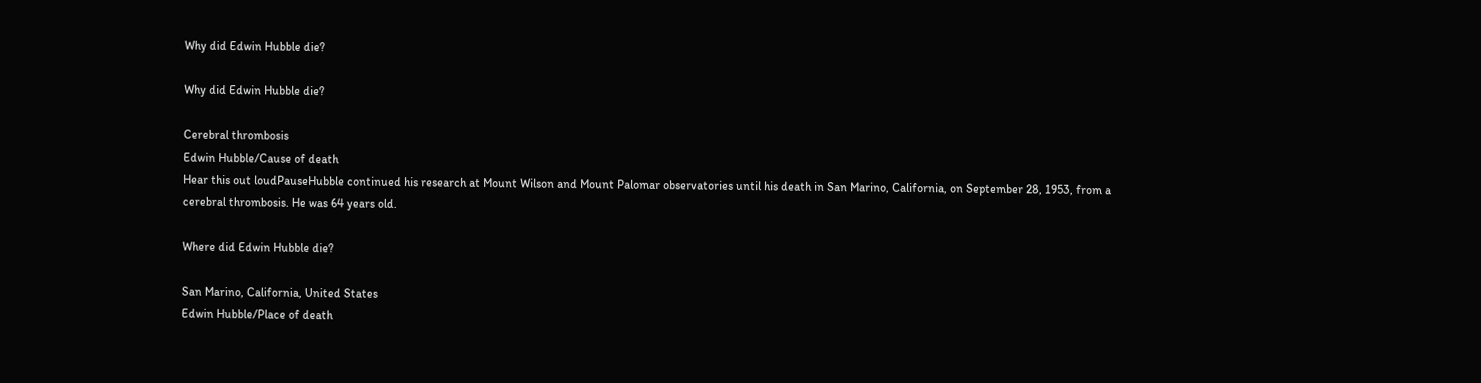Why did Edwin Hubble die?

Why did Edwin Hubble die?

Cerebral thrombosis
Edwin Hubble/Cause of death
Hear this out loudPauseHubble continued his research at Mount Wilson and Mount Palomar observatories until his death in San Marino, California, on September 28, 1953, from a cerebral thrombosis. He was 64 years old.

Where did Edwin Hubble die?

San Marino, California, United States
Edwin Hubble/Place of death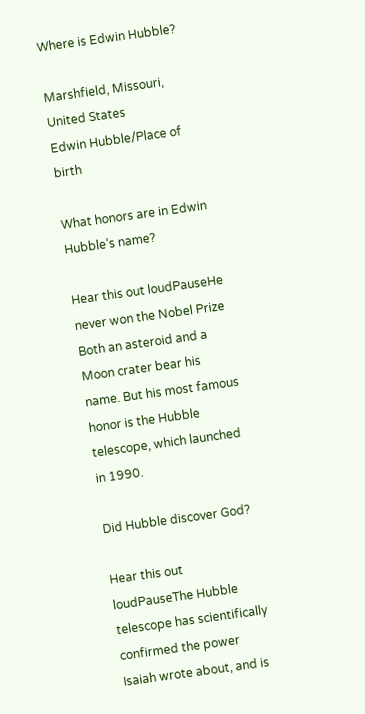Where is Edwin Hubble?

Marshfield, Missouri, United States
Edwin Hubble/Place of birth

What honors are in Edwin Hubble’s name?

Hear this out loudPauseHe never won the Nobel Prize Both an asteroid and a Moon crater bear his name. But his most famous honor is the Hubble telescope, which launched in 1990.

Did Hubble discover God?

Hear this out loudPauseThe Hubble telescope has scientifically confirmed the power Isaiah wrote about, and is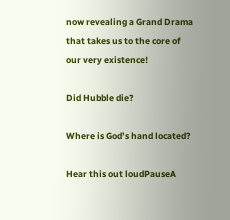now revealing a Grand Drama that takes us to the core of our very existence!

Did Hubble die?

Where is God’s hand located?

Hear this out loudPauseA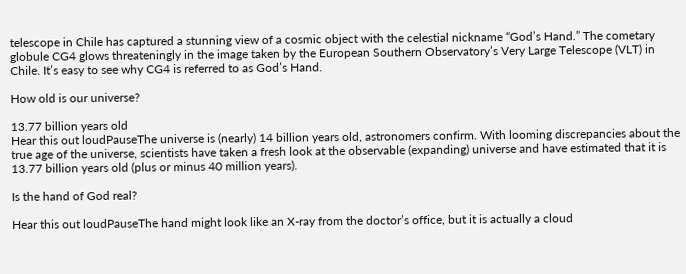telescope in Chile has captured a stunning view of a cosmic object with the celestial nickname “God’s Hand.” The cometary globule CG4 glows threateningly in the image taken by the European Southern Observatory’s Very Large Telescope (VLT) in Chile. It’s easy to see why CG4 is referred to as God’s Hand.

How old is our universe?

13.77 billion years old
Hear this out loudPauseThe universe is (nearly) 14 billion years old, astronomers confirm. With looming discrepancies about the true age of the universe, scientists have taken a fresh look at the observable (expanding) universe and have estimated that it is 13.77 billion years old (plus or minus 40 million years).

Is the hand of God real?

Hear this out loudPauseThe hand might look like an X-ray from the doctor’s office, but it is actually a cloud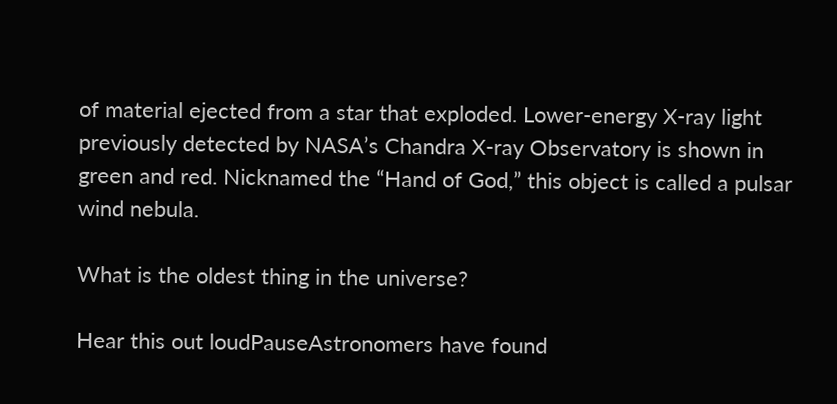of material ejected from a star that exploded. Lower-energy X-ray light previously detected by NASA’s Chandra X-ray Observatory is shown in green and red. Nicknamed the “Hand of God,” this object is called a pulsar wind nebula.

What is the oldest thing in the universe?

Hear this out loudPauseAstronomers have found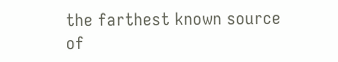the farthest known source of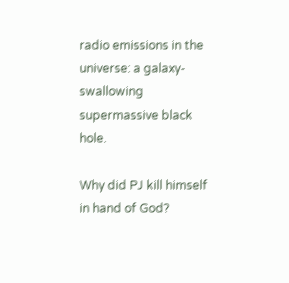radio emissions in the universe: a galaxy-swallowing supermassive black hole.

Why did PJ kill himself in hand of God?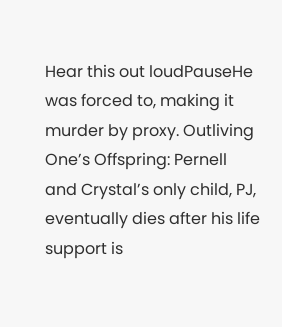Hear this out loudPauseHe was forced to, making it murder by proxy. Outliving One’s Offspring: Pernell and Crystal’s only child, PJ, eventually dies after his life support is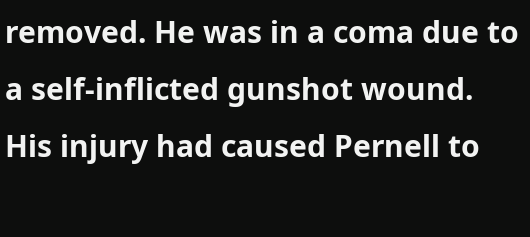removed. He was in a coma due to a self-inflicted gunshot wound. His injury had caused Pernell to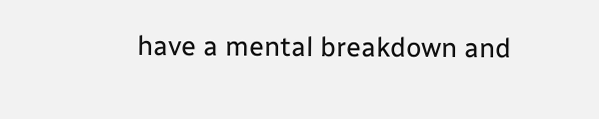have a mental breakdown and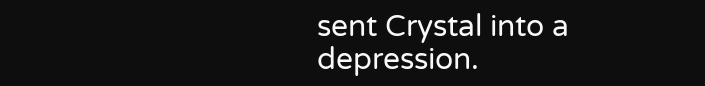sent Crystal into a depression.